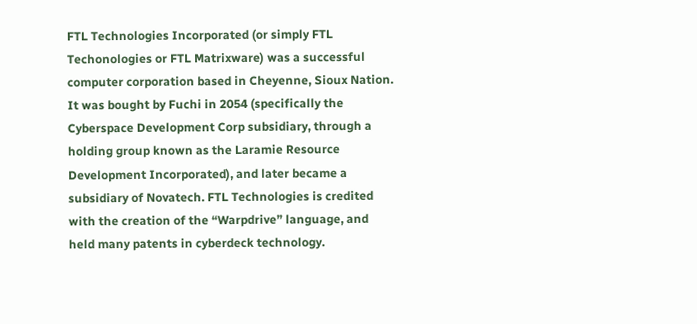FTL Technologies Incorporated (or simply FTL Techonologies or FTL Matrixware) was a successful computer corporation based in Cheyenne, Sioux Nation. It was bought by Fuchi in 2054 (specifically the Cyberspace Development Corp subsidiary, through a holding group known as the Laramie Resource Development Incorporated), and later became a subsidiary of Novatech. FTL Technologies is credited with the creation of the “Warpdrive” language, and held many patents in cyberdeck technology.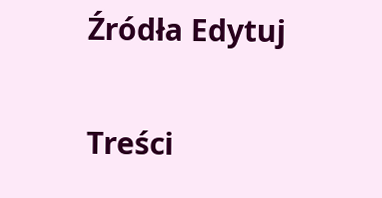Źródła Edytuj

Treści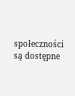społeczności są dostępne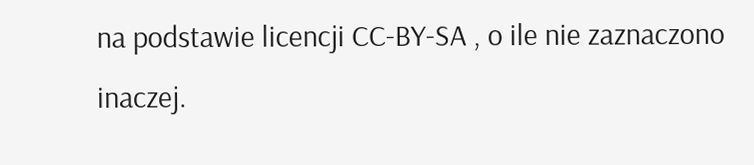na podstawie licencji CC-BY-SA , o ile nie zaznaczono inaczej.